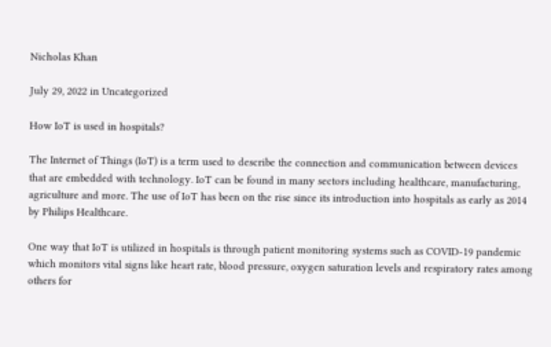Nicholas Khan

July 29, 2022 in Uncategorized

How IoT is used in hospitals?

The Internet of Things (IoT) is a term used to describe the connection and communication between devices that are embedded with technology. IoT can be found in many sectors including healthcare, manufacturing, agriculture and more. The use of IoT has been on the rise since its introduction into hospitals as early as 2014 by Philips Healthcare.

One way that IoT is utilized in hospitals is through patient monitoring systems such as COVID-19 pandemic which monitors vital signs like heart rate, blood pressure, oxygen saturation levels and respiratory rates among others for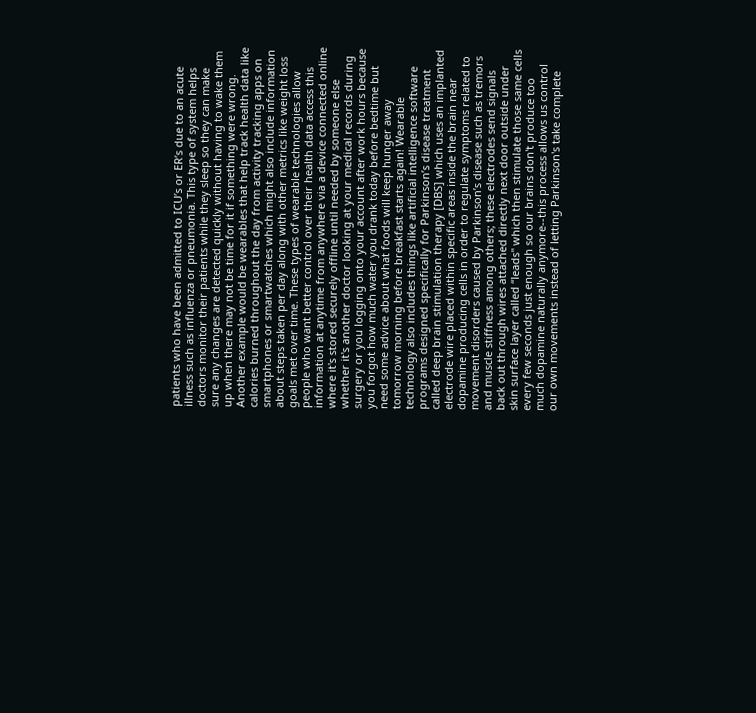patients who have been admitted to ICU’s or ER’s due to an acute illness such as influenza or pneumonia. This type of system helps doctors monitor their patients while they sleep so they can make sure any changes are detected quickly without having to wake them up when there may not be time for it if something were wrong. Another example would be wearables that help track health data like calories burned throughout the day from activity tracking apps on smartphones or smartwatches which might also include information about steps taken per day along with other metrics like weight loss goals met over time. These types of wearable technologies allow people who want better control over their health data access this information at anytime from anywhere via a device connected online where it's stored securely offline until needed by someone else whether it's another doctor looking at your medical records during surgery or you logging onto your account after work hours because you forgot how much water you drank today before bedtime but need some advice about what foods will keep hunger away tomorrow morning before breakfast starts again! Wearable technology also includes things like artificial intelligence software programs designed specifically for Parkinson’s disease treatment called deep brain stimulation therapy [DBS] which uses an implanted electrode wire placed within specific areas inside the brain near dopamine producing cells in order to regulate symptoms related to movement disorders caused by Parkinson’s disease such as tremors and muscle stiffness among others; these electrodes send signals back out through wires attached directly next door outside under skin surface layer called “leads" which then stimulate those same cells every few seconds just enough so our brains don't produce too much dopamine naturally anymore--this process allows us control our own movements instead of letting Parkinson's take complete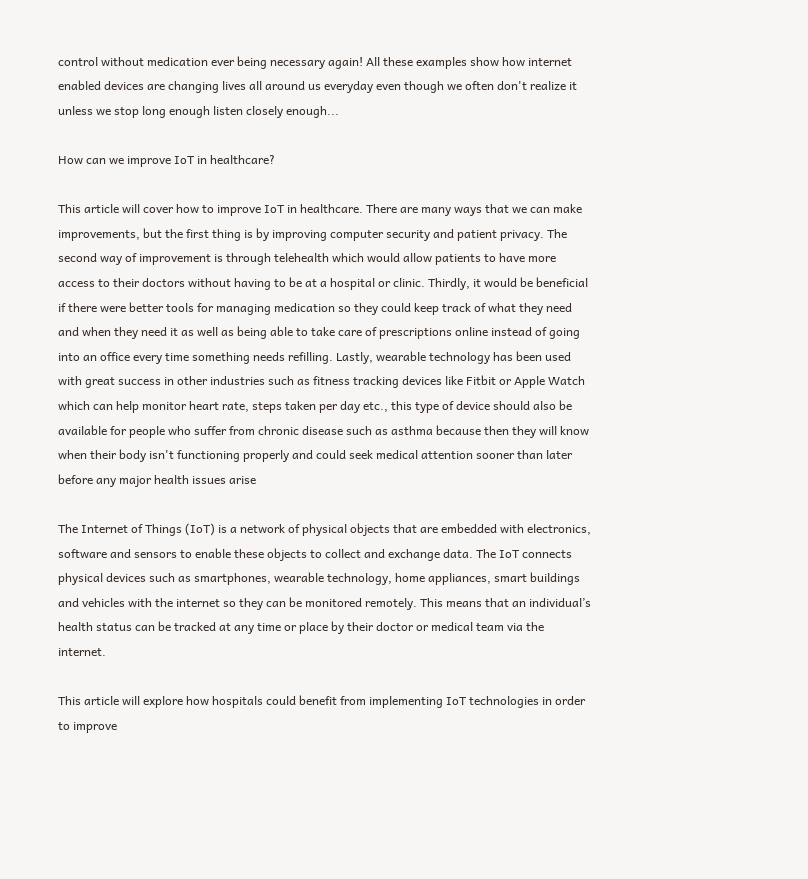control without medication ever being necessary again! All these examples show how internet enabled devices are changing lives all around us everyday even though we often don't realize it unless we stop long enough listen closely enough...

How can we improve IoT in healthcare?

This article will cover how to improve IoT in healthcare. There are many ways that we can make improvements, but the first thing is by improving computer security and patient privacy. The second way of improvement is through telehealth which would allow patients to have more access to their doctors without having to be at a hospital or clinic. Thirdly, it would be beneficial if there were better tools for managing medication so they could keep track of what they need and when they need it as well as being able to take care of prescriptions online instead of going into an office every time something needs refilling. Lastly, wearable technology has been used with great success in other industries such as fitness tracking devices like Fitbit or Apple Watch which can help monitor heart rate, steps taken per day etc., this type of device should also be available for people who suffer from chronic disease such as asthma because then they will know when their body isn't functioning properly and could seek medical attention sooner than later before any major health issues arise

The Internet of Things (IoT) is a network of physical objects that are embedded with electronics, software and sensors to enable these objects to collect and exchange data. The IoT connects physical devices such as smartphones, wearable technology, home appliances, smart buildings and vehicles with the internet so they can be monitored remotely. This means that an individual’s health status can be tracked at any time or place by their doctor or medical team via the internet.

This article will explore how hospitals could benefit from implementing IoT technologies in order to improve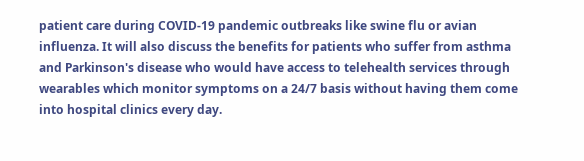patient care during COVID-19 pandemic outbreaks like swine flu or avian influenza. It will also discuss the benefits for patients who suffer from asthma and Parkinson's disease who would have access to telehealth services through wearables which monitor symptoms on a 24/7 basis without having them come into hospital clinics every day.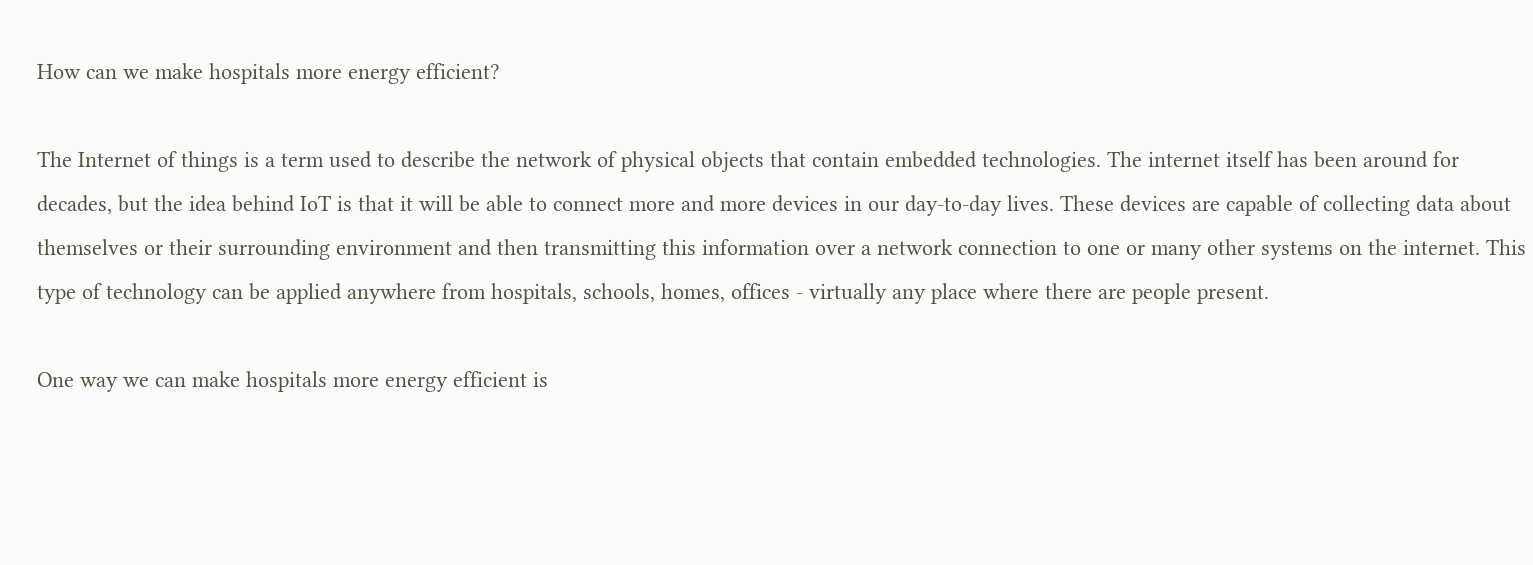How can we make hospitals more energy efficient?

The Internet of things is a term used to describe the network of physical objects that contain embedded technologies. The internet itself has been around for decades, but the idea behind IoT is that it will be able to connect more and more devices in our day-to-day lives. These devices are capable of collecting data about themselves or their surrounding environment and then transmitting this information over a network connection to one or many other systems on the internet. This type of technology can be applied anywhere from hospitals, schools, homes, offices - virtually any place where there are people present.

One way we can make hospitals more energy efficient is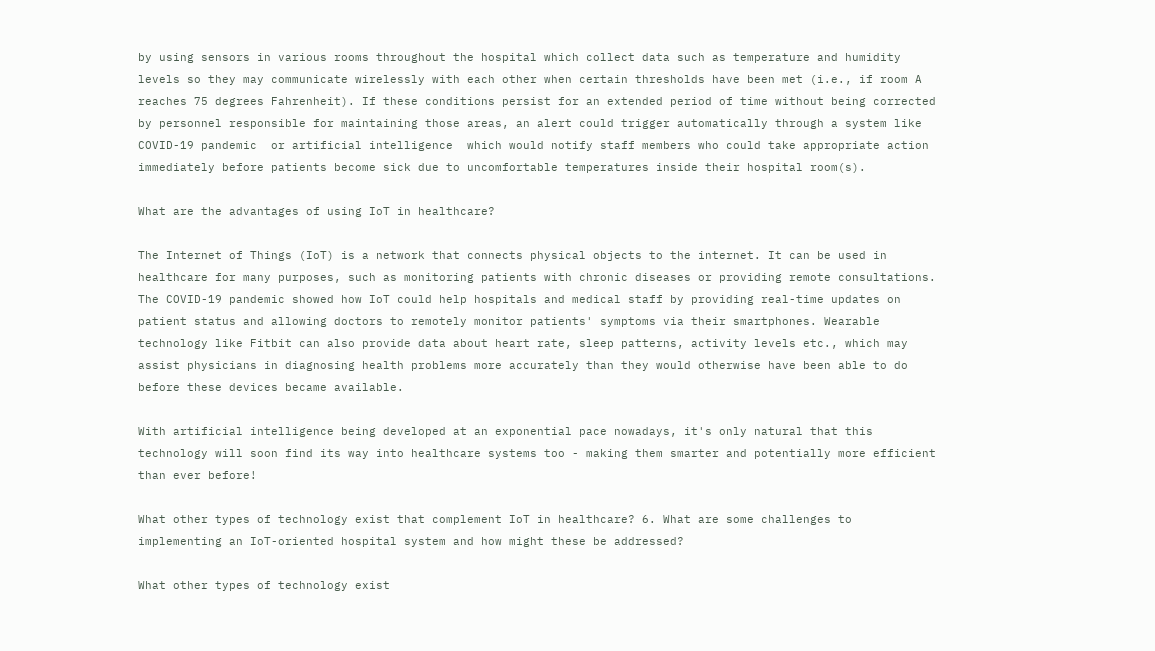by using sensors in various rooms throughout the hospital which collect data such as temperature and humidity levels so they may communicate wirelessly with each other when certain thresholds have been met (i.e., if room A reaches 75 degrees Fahrenheit). If these conditions persist for an extended period of time without being corrected by personnel responsible for maintaining those areas, an alert could trigger automatically through a system like COVID-19 pandemic  or artificial intelligence  which would notify staff members who could take appropriate action immediately before patients become sick due to uncomfortable temperatures inside their hospital room(s).

What are the advantages of using IoT in healthcare?

The Internet of Things (IoT) is a network that connects physical objects to the internet. It can be used in healthcare for many purposes, such as monitoring patients with chronic diseases or providing remote consultations. The COVID-19 pandemic showed how IoT could help hospitals and medical staff by providing real-time updates on patient status and allowing doctors to remotely monitor patients' symptoms via their smartphones. Wearable technology like Fitbit can also provide data about heart rate, sleep patterns, activity levels etc., which may assist physicians in diagnosing health problems more accurately than they would otherwise have been able to do before these devices became available.

With artificial intelligence being developed at an exponential pace nowadays, it's only natural that this technology will soon find its way into healthcare systems too - making them smarter and potentially more efficient than ever before!

What other types of technology exist that complement IoT in healthcare? 6. What are some challenges to implementing an IoT-oriented hospital system and how might these be addressed?

What other types of technology exist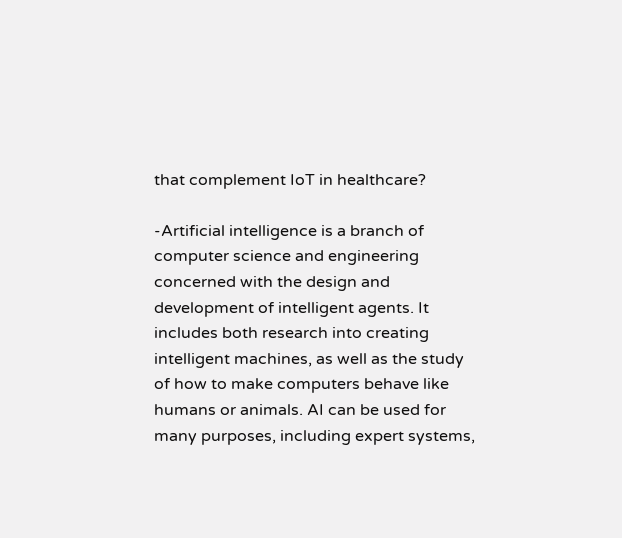that complement IoT in healthcare?

-Artificial intelligence is a branch of computer science and engineering concerned with the design and development of intelligent agents. It includes both research into creating intelligent machines, as well as the study of how to make computers behave like humans or animals. AI can be used for many purposes, including expert systems,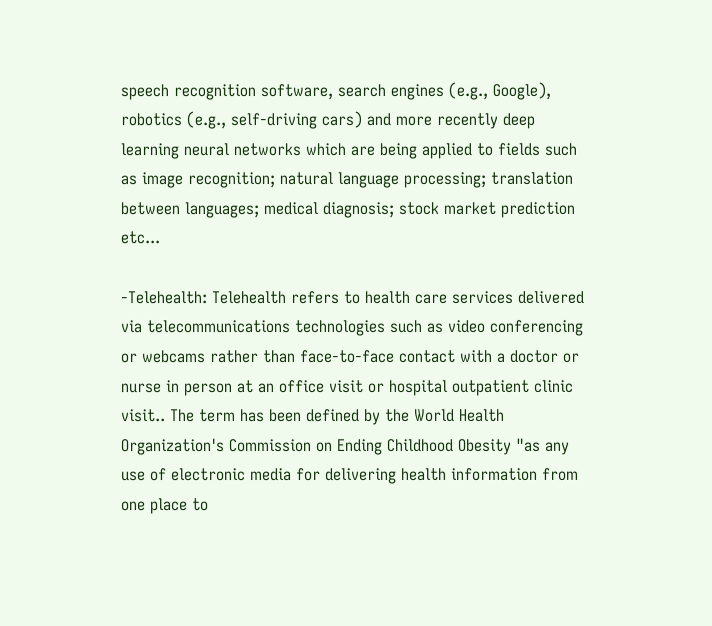speech recognition software, search engines (e.g., Google), robotics (e.g., self-driving cars) and more recently deep learning neural networks which are being applied to fields such as image recognition; natural language processing; translation between languages; medical diagnosis; stock market prediction etc...

-Telehealth: Telehealth refers to health care services delivered via telecommunications technologies such as video conferencing or webcams rather than face-to-face contact with a doctor or nurse in person at an office visit or hospital outpatient clinic visit.. The term has been defined by the World Health Organization's Commission on Ending Childhood Obesity "as any use of electronic media for delivering health information from one place to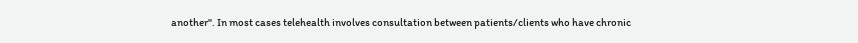another". In most cases telehealth involves consultation between patients/clients who have chronic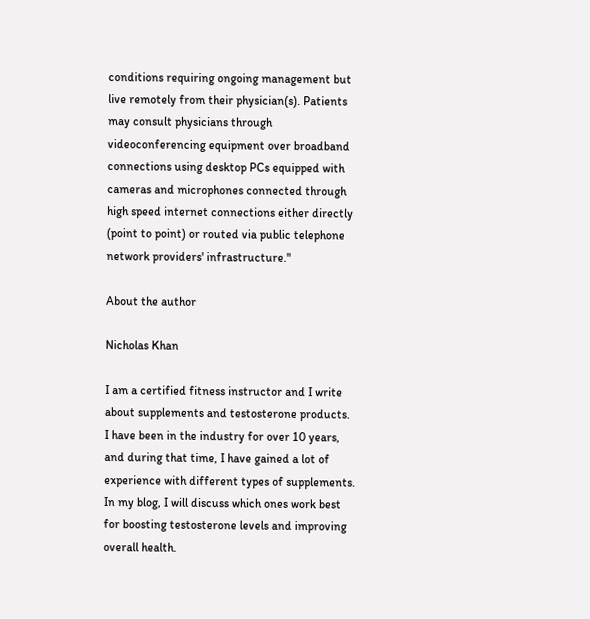conditions requiring ongoing management but live remotely from their physician(s). Patients may consult physicians through videoconferencing equipment over broadband connections using desktop PCs equipped with cameras and microphones connected through high speed internet connections either directly (point to point) or routed via public telephone network providers' infrastructure."

About the author

Nicholas Khan

I am a certified fitness instructor and I write about supplements and testosterone products. I have been in the industry for over 10 years, and during that time, I have gained a lot of experience with different types of supplements. In my blog, I will discuss which ones work best for boosting testosterone levels and improving overall health.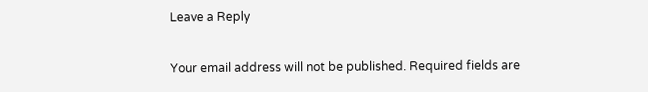Leave a Reply

Your email address will not be published. Required fields are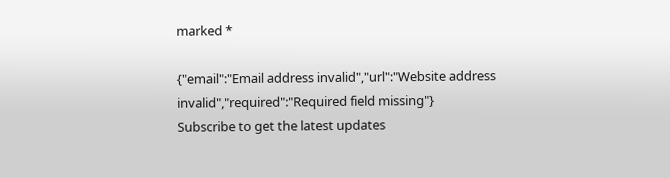marked *

{"email":"Email address invalid","url":"Website address invalid","required":"Required field missing"}
Subscribe to get the latest updates